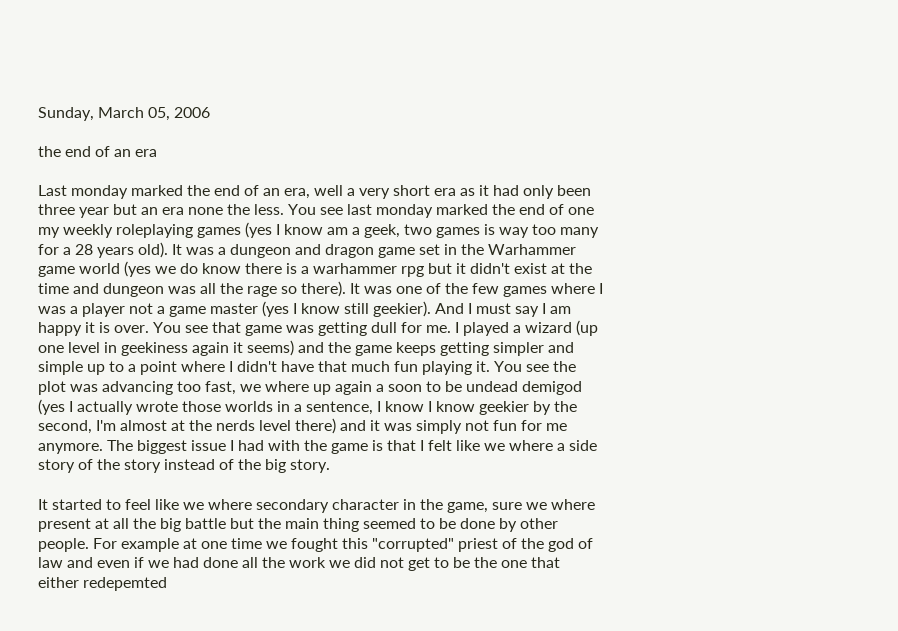Sunday, March 05, 2006

the end of an era

Last monday marked the end of an era, well a very short era as it had only been three year but an era none the less. You see last monday marked the end of one my weekly roleplaying games (yes I know am a geek, two games is way too many for a 28 years old). It was a dungeon and dragon game set in the Warhammer game world (yes we do know there is a warhammer rpg but it didn't exist at the time and dungeon was all the rage so there). It was one of the few games where I was a player not a game master (yes I know still geekier). And I must say I am happy it is over. You see that game was getting dull for me. I played a wizard (up one level in geekiness again it seems) and the game keeps getting simpler and simple up to a point where I didn't have that much fun playing it. You see the plot was advancing too fast, we where up again a soon to be undead demigod (yes I actually wrote those worlds in a sentence, I know I know geekier by the second, I'm almost at the nerds level there) and it was simply not fun for me anymore. The biggest issue I had with the game is that I felt like we where a side story of the story instead of the big story.

It started to feel like we where secondary character in the game, sure we where present at all the big battle but the main thing seemed to be done by other people. For example at one time we fought this "corrupted" priest of the god of law and even if we had done all the work we did not get to be the one that either redepemted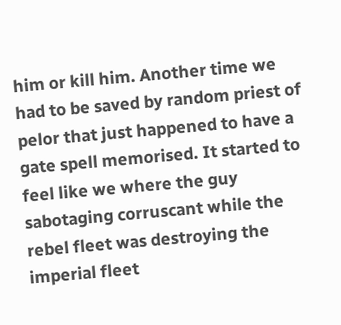him or kill him. Another time we had to be saved by random priest of pelor that just happened to have a gate spell memorised. It started to feel like we where the guy sabotaging corruscant while the rebel fleet was destroying the imperial fleet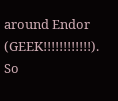around Endor (GEEK!!!!!!!!!!!!). So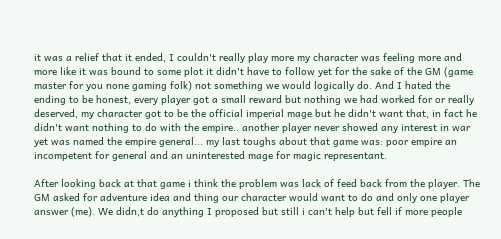it was a relief that it ended, I couldn't really play more my character was feeling more and more like it was bound to some plot it didn't have to follow yet for the sake of the GM (game master for you none gaming folk) not something we would logically do. And I hated the ending to be honest, every player got a small reward but nothing we had worked for or really deserved, my character got to be the official imperial mage but he didn't want that, in fact he didn't want nothing to do with the empire.. another player never showed any interest in war yet was named the empire general... my last toughs about that game was: poor empire an incompetent for general and an uninterested mage for magic representant.

After looking back at that game i think the problem was lack of feed back from the player. The GM asked for adventure idea and thing our character would want to do and only one player answer (me). We didn,t do anything I proposed but still i can't help but fell if more people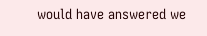would have answered we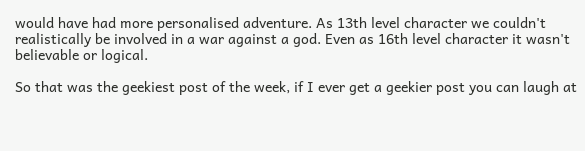would have had more personalised adventure. As 13th level character we couldn't realistically be involved in a war against a god. Even as 16th level character it wasn't believable or logical.

So that was the geekiest post of the week, if I ever get a geekier post you can laugh at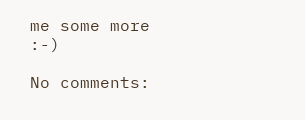me some more :-)

No comments: